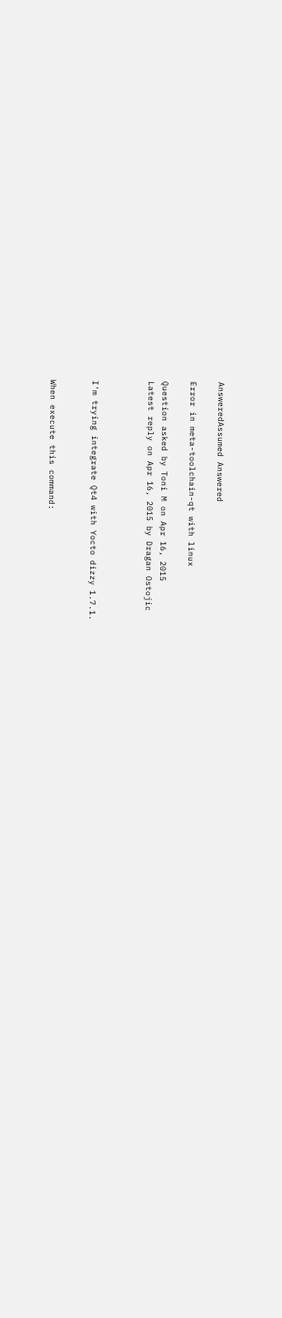AnsweredAssumed Answered

Error in meta-toolchain-qt with linux

Question asked by Toni M on Apr 16, 2015
Latest reply on Apr 16, 2015 by Dragan Ostojic



I'm trying integrate Qt4 with Yocto dizzy 1.7.1.


When execute this command: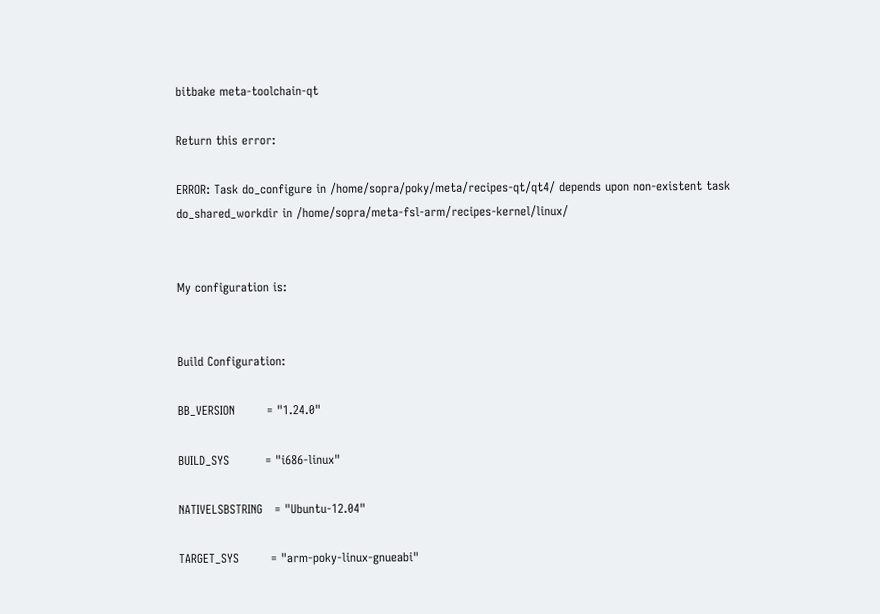bitbake meta-toolchain-qt

Return this error:

ERROR: Task do_configure in /home/sopra/poky/meta/recipes-qt/qt4/ depends upon non-existent task do_shared_workdir in /home/sopra/meta-fsl-arm/recipes-kernel/linux/


My configuration is:


Build Configuration:

BB_VERSION        = "1.24.0"

BUILD_SYS         = "i686-linux"

NATIVELSBSTRING   = "Ubuntu-12.04"

TARGET_SYS        = "arm-poky-linux-gnueabi"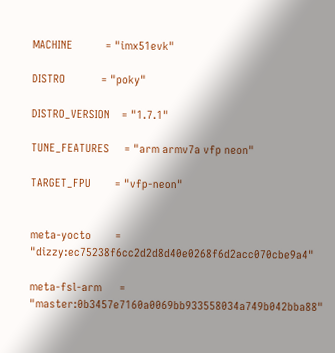MACHINE           = "imx51evk"

DISTRO            = "poky"

DISTRO_VERSION    = "1.7.1"

TUNE_FEATURES     = "arm armv7a vfp neon"

TARGET_FPU        = "vfp-neon"


meta-yocto        = "dizzy:ec75238f6cc2d2d8d40e0268f6d2acc070cbe9a4"

meta-fsl-arm      = "master:0b3457e7160a0069bb933558034a749b042bba88"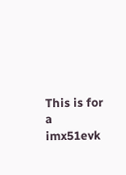This is for a imx51evk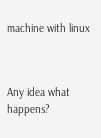machine with linux



Any idea what happens?